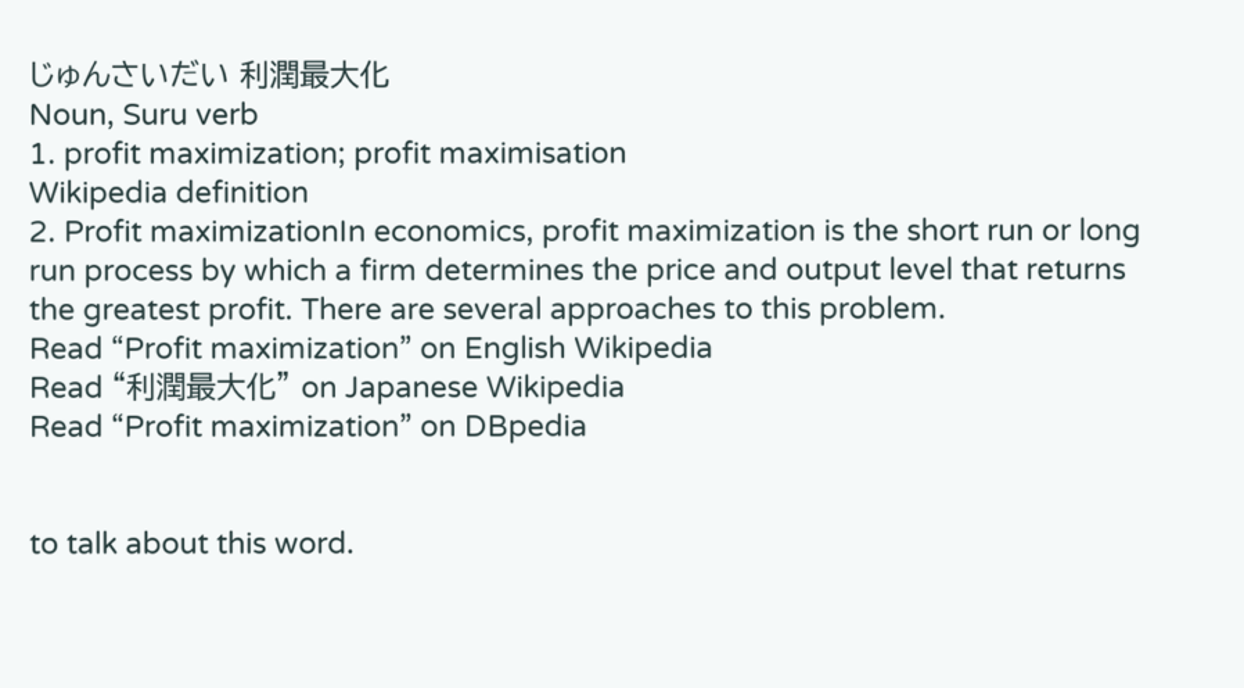じゅんさいだい 利潤最大化
Noun, Suru verb
1. profit maximization; profit maximisation
Wikipedia definition
2. Profit maximizationIn economics, profit maximization is the short run or long run process by which a firm determines the price and output level that returns the greatest profit. There are several approaches to this problem.
Read “Profit maximization” on English Wikipedia
Read “利潤最大化” on Japanese Wikipedia
Read “Profit maximization” on DBpedia


to talk about this word.